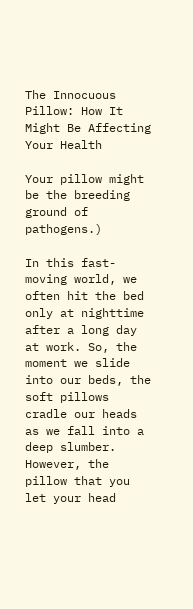The Innocuous Pillow: How It Might Be Affecting Your Health

Your pillow might be the breeding ground of pathogens.)

In this fast-moving world, we often hit the bed only at nighttime after a long day at work. So, the moment we slide into our beds, the soft pillows cradle our heads as we fall into a deep slumber. However, the pillow that you let your head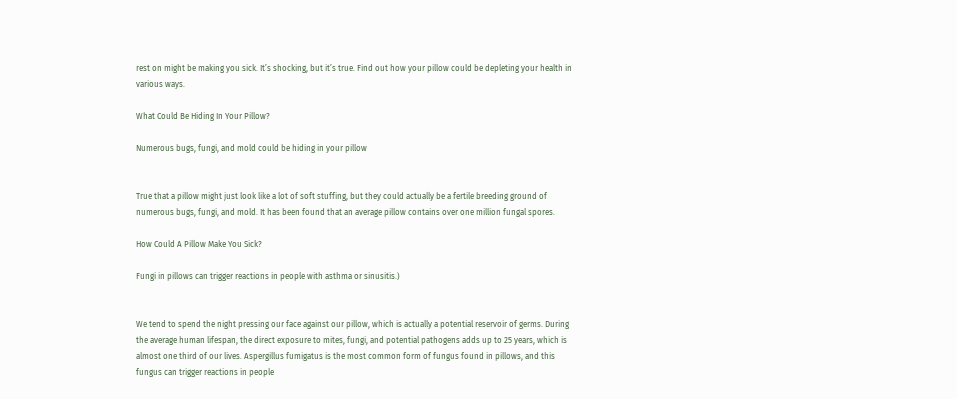rest on might be making you sick. It’s shocking, but it’s true. Find out how your pillow could be depleting your health in various ways.

What Could Be Hiding In Your Pillow?

Numerous bugs, fungi, and mold could be hiding in your pillow


True that a pillow might just look like a lot of soft stuffing, but they could actually be a fertile breeding ground of numerous bugs, fungi, and mold. It has been found that an average pillow contains over one million fungal spores.

How Could A Pillow Make You Sick?

Fungi in pillows can trigger reactions in people with asthma or sinusitis.)


We tend to spend the night pressing our face against our pillow, which is actually a potential reservoir of germs. During the average human lifespan, the direct exposure to mites, fungi, and potential pathogens adds up to 25 years, which is almost one third of our lives. Aspergillus fumigatus is the most common form of fungus found in pillows, and this fungus can trigger reactions in people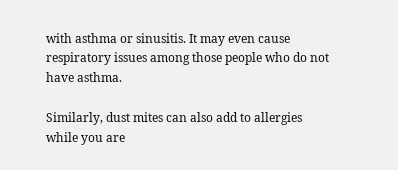with asthma or sinusitis. It may even cause respiratory issues among those people who do not have asthma.

Similarly, dust mites can also add to allergies while you are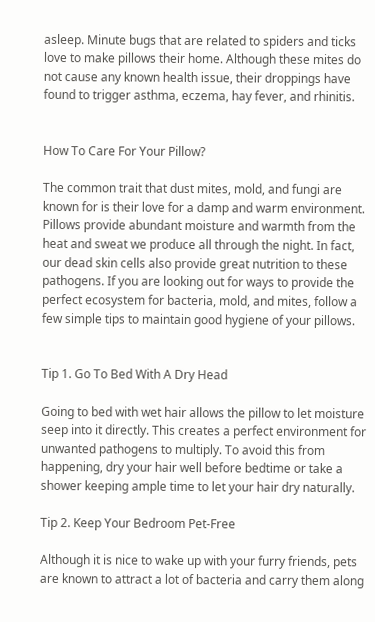asleep. Minute bugs that are related to spiders and ticks love to make pillows their home. Although these mites do not cause any known health issue, their droppings have found to trigger asthma, eczema, hay fever, and rhinitis.


How To Care For Your Pillow?

The common trait that dust mites, mold, and fungi are known for is their love for a damp and warm environment. Pillows provide abundant moisture and warmth from the heat and sweat we produce all through the night. In fact, our dead skin cells also provide great nutrition to these pathogens. If you are looking out for ways to provide the perfect ecosystem for bacteria, mold, and mites, follow a few simple tips to maintain good hygiene of your pillows.


Tip 1. Go To Bed With A Dry Head

Going to bed with wet hair allows the pillow to let moisture seep into it directly. This creates a perfect environment for unwanted pathogens to multiply. To avoid this from happening, dry your hair well before bedtime or take a shower keeping ample time to let your hair dry naturally.

Tip 2. Keep Your Bedroom Pet-Free

Although it is nice to wake up with your furry friends, pets are known to attract a lot of bacteria and carry them along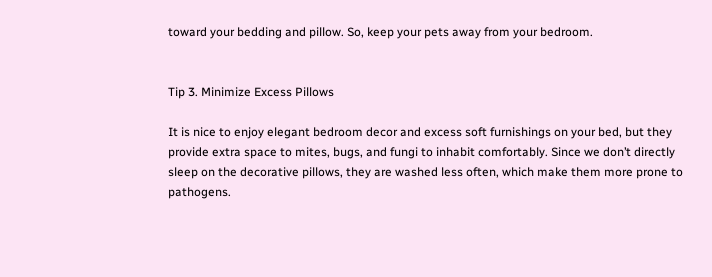toward your bedding and pillow. So, keep your pets away from your bedroom.


Tip 3. Minimize Excess Pillows

It is nice to enjoy elegant bedroom decor and excess soft furnishings on your bed, but they provide extra space to mites, bugs, and fungi to inhabit comfortably. Since we don’t directly sleep on the decorative pillows, they are washed less often, which make them more prone to pathogens.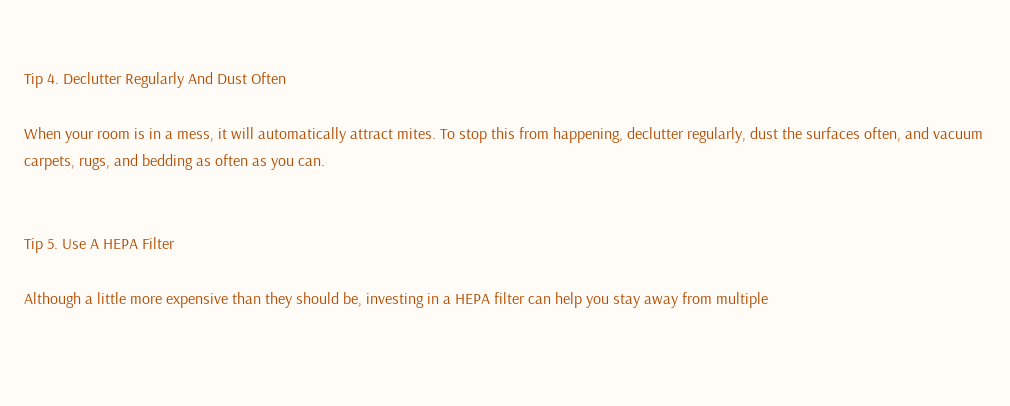Tip 4. Declutter Regularly And Dust Often

When your room is in a mess, it will automatically attract mites. To stop this from happening, declutter regularly, dust the surfaces often, and vacuum carpets, rugs, and bedding as often as you can.


Tip 5. Use A HEPA Filter

Although a little more expensive than they should be, investing in a HEPA filter can help you stay away from multiple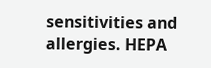sensitivities and allergies. HEPA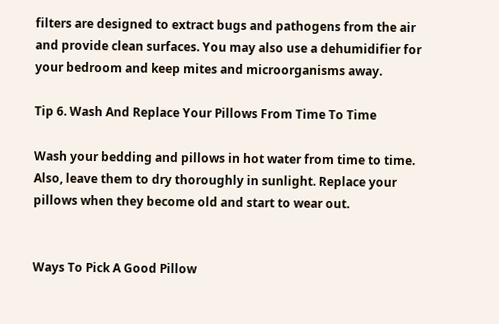filters are designed to extract bugs and pathogens from the air and provide clean surfaces. You may also use a dehumidifier for your bedroom and keep mites and microorganisms away.

Tip 6. Wash And Replace Your Pillows From Time To Time

Wash your bedding and pillows in hot water from time to time. Also, leave them to dry thoroughly in sunlight. Replace your pillows when they become old and start to wear out.


Ways To Pick A Good Pillow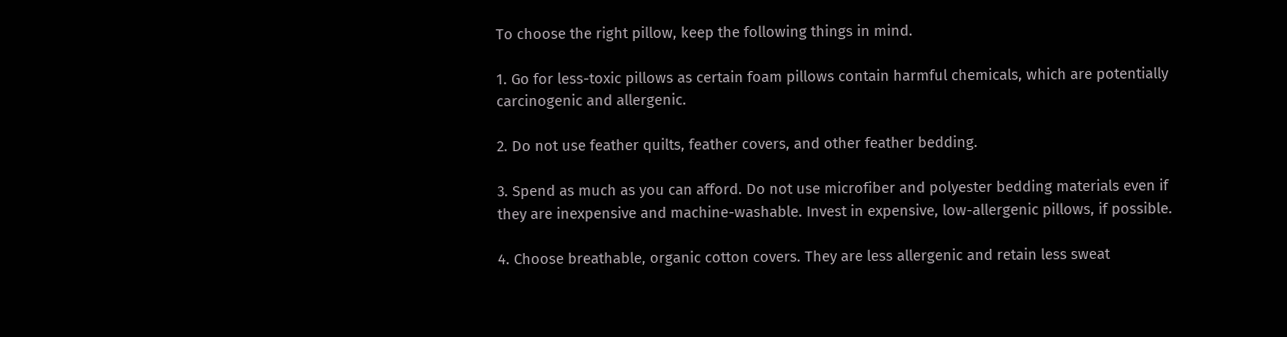To choose the right pillow, keep the following things in mind.

1. Go for less-toxic pillows as certain foam pillows contain harmful chemicals, which are potentially carcinogenic and allergenic.

2. Do not use feather quilts, feather covers, and other feather bedding.

3. Spend as much as you can afford. Do not use microfiber and polyester bedding materials even if they are inexpensive and machine-washable. Invest in expensive, low-allergenic pillows, if possible.

4. Choose breathable, organic cotton covers. They are less allergenic and retain less sweat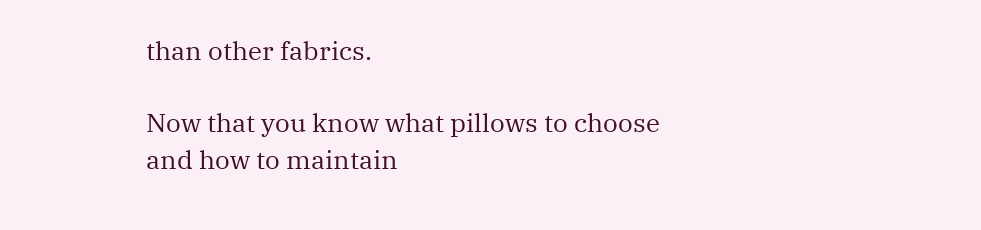than other fabrics.

Now that you know what pillows to choose and how to maintain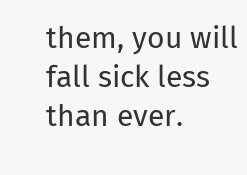them, you will fall sick less than ever.